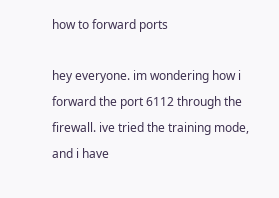how to forward ports

hey everyone. im wondering how i forward the port 6112 through the firewall. ive tried the training mode, and i have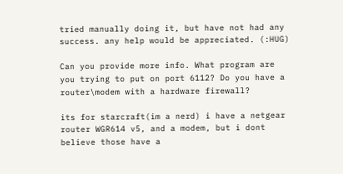tried manually doing it, but have not had any success. any help would be appreciated. (:HUG)

Can you provide more info. What program are you trying to put on port 6112? Do you have a router\modem with a hardware firewall?

its for starcraft(im a nerd) i have a netgear router WGR614 v5, and a modem, but i dont believe those have a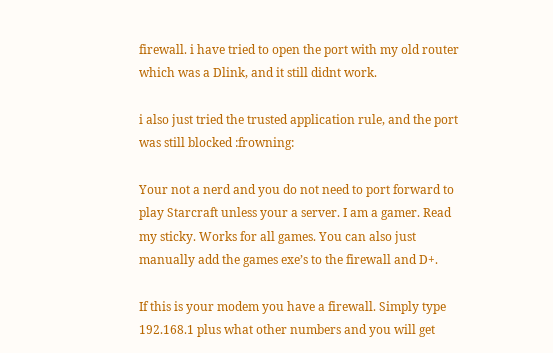firewall. i have tried to open the port with my old router which was a Dlink, and it still didnt work.

i also just tried the trusted application rule, and the port was still blocked :frowning:

Your not a nerd and you do not need to port forward to play Starcraft unless your a server. I am a gamer. Read my sticky. Works for all games. You can also just manually add the games exe’s to the firewall and D+.

If this is your modem you have a firewall. Simply type 192.168.1 plus what other numbers and you will get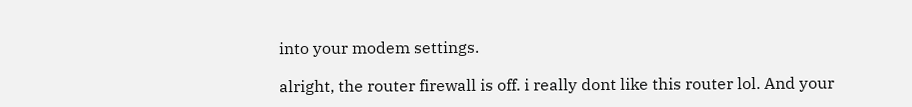into your modem settings.

alright, the router firewall is off. i really dont like this router lol. And your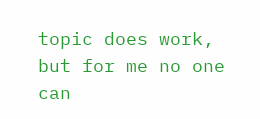topic does work, but for me no one can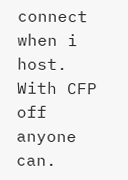connect when i host. With CFP off anyone can.